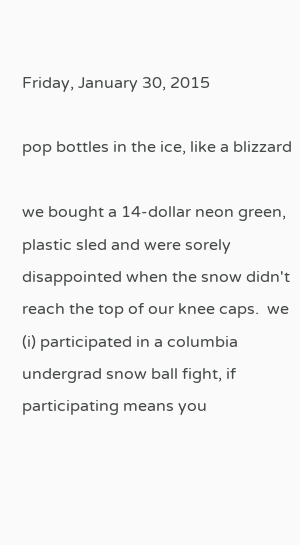Friday, January 30, 2015

pop bottles in the ice, like a blizzard

we bought a 14-dollar neon green, plastic sled and were sorely disappointed when the snow didn't reach the top of our knee caps.  we (i) participated in a columbia undergrad snow ball fight, if participating means you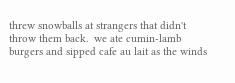threw snowballs at strangers that didn't throw them back.  we ate cumin-lamb burgers and sipped cafe au lait as the winds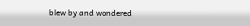blew by and wondered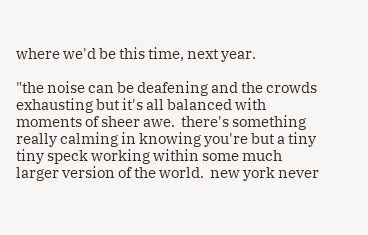where we'd be this time, next year.

"the noise can be deafening and the crowds exhausting but it's all balanced with moments of sheer awe.  there's something really calming in knowing you're but a tiny tiny speck working within some much larger version of the world.  new york never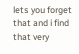lets you forget that and i find that very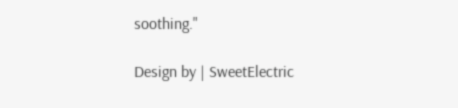soothing."

Design by | SweetElectric